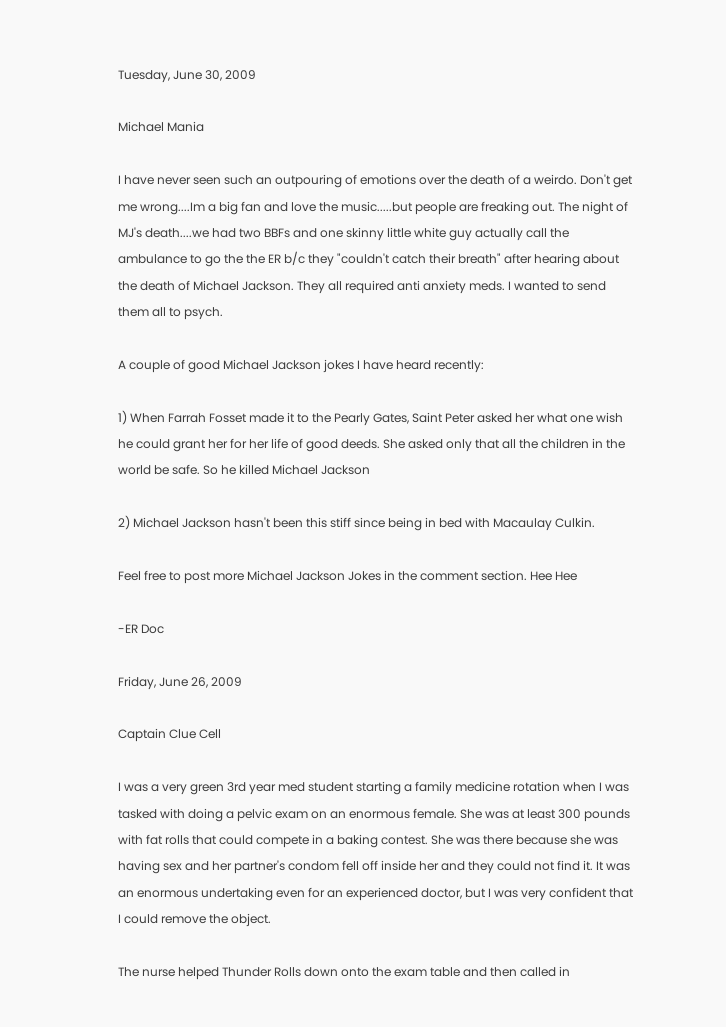Tuesday, June 30, 2009

Michael Mania

I have never seen such an outpouring of emotions over the death of a weirdo. Don't get me wrong....Im a big fan and love the music.....but people are freaking out. The night of MJ's death....we had two BBFs and one skinny little white guy actually call the ambulance to go the the ER b/c they "couldn't catch their breath" after hearing about the death of Michael Jackson. They all required anti anxiety meds. I wanted to send them all to psych.

A couple of good Michael Jackson jokes I have heard recently:

1) When Farrah Fosset made it to the Pearly Gates, Saint Peter asked her what one wish he could grant her for her life of good deeds. She asked only that all the children in the world be safe. So he killed Michael Jackson

2) Michael Jackson hasn't been this stiff since being in bed with Macaulay Culkin.

Feel free to post more Michael Jackson Jokes in the comment section. Hee Hee

-ER Doc

Friday, June 26, 2009

Captain Clue Cell

I was a very green 3rd year med student starting a family medicine rotation when I was tasked with doing a pelvic exam on an enormous female. She was at least 300 pounds with fat rolls that could compete in a baking contest. She was there because she was having sex and her partner's condom fell off inside her and they could not find it. It was an enormous undertaking even for an experienced doctor, but I was very confident that I could remove the object.

The nurse helped Thunder Rolls down onto the exam table and then called in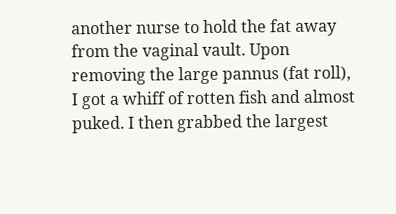another nurse to hold the fat away from the vaginal vault. Upon removing the large pannus (fat roll), I got a whiff of rotten fish and almost puked. I then grabbed the largest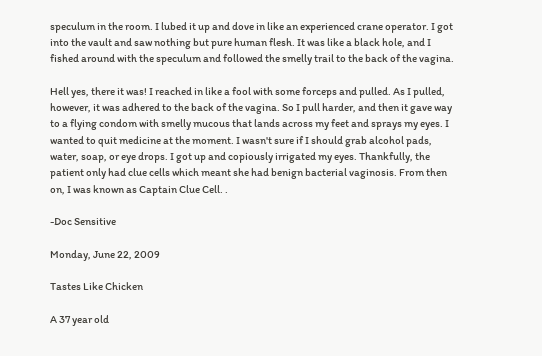speculum in the room. I lubed it up and dove in like an experienced crane operator. I got into the vault and saw nothing but pure human flesh. It was like a black hole, and I fished around with the speculum and followed the smelly trail to the back of the vagina.

Hell yes, there it was! I reached in like a fool with some forceps and pulled. As I pulled, however, it was adhered to the back of the vagina. So I pull harder, and then it gave way to a flying condom with smelly mucous that lands across my feet and sprays my eyes. I wanted to quit medicine at the moment. I wasn't sure if I should grab alcohol pads, water, soap, or eye drops. I got up and copiously irrigated my eyes. Thankfully, the patient only had clue cells which meant she had benign bacterial vaginosis. From then on, I was known as Captain Clue Cell. .

-Doc Sensitive

Monday, June 22, 2009

Tastes Like Chicken

A 37 year old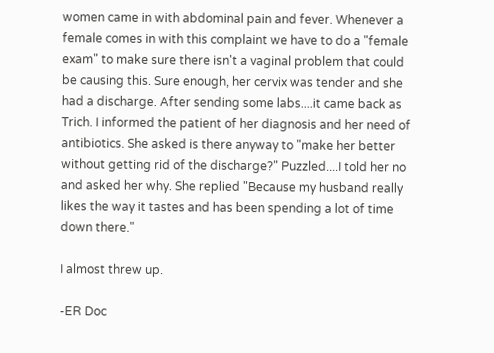women came in with abdominal pain and fever. Whenever a female comes in with this complaint we have to do a "female exam" to make sure there isn't a vaginal problem that could be causing this. Sure enough, her cervix was tender and she had a discharge. After sending some labs....it came back as Trich. I informed the patient of her diagnosis and her need of antibiotics. She asked is there anyway to "make her better without getting rid of the discharge?" Puzzled....I told her no and asked her why. She replied "Because my husband really likes the way it tastes and has been spending a lot of time down there."

I almost threw up.

-ER Doc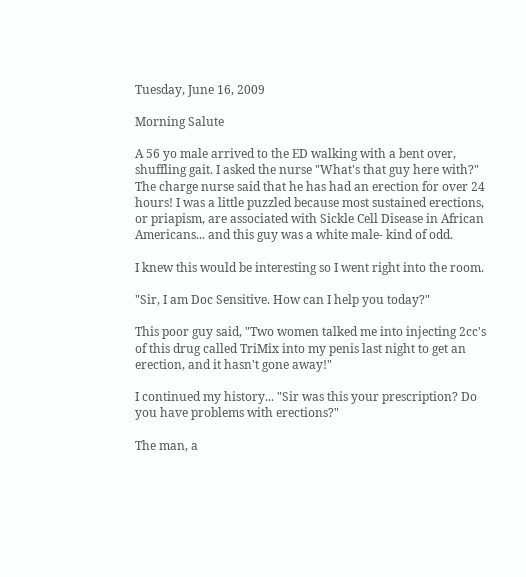Tuesday, June 16, 2009

Morning Salute

A 56 yo male arrived to the ED walking with a bent over, shuffling gait. I asked the nurse "What's that guy here with?" The charge nurse said that he has had an erection for over 24 hours! I was a little puzzled because most sustained erections, or priapism, are associated with Sickle Cell Disease in African Americans... and this guy was a white male- kind of odd.

I knew this would be interesting so I went right into the room.

"Sir, I am Doc Sensitive. How can I help you today?"

This poor guy said, "Two women talked me into injecting 2cc's of this drug called TriMix into my penis last night to get an erection, and it hasn't gone away!"

I continued my history... "Sir was this your prescription? Do you have problems with erections?"

The man, a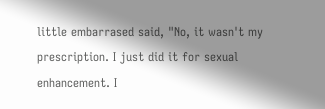little embarrased said, "No, it wasn't my prescription. I just did it for sexual enhancement. I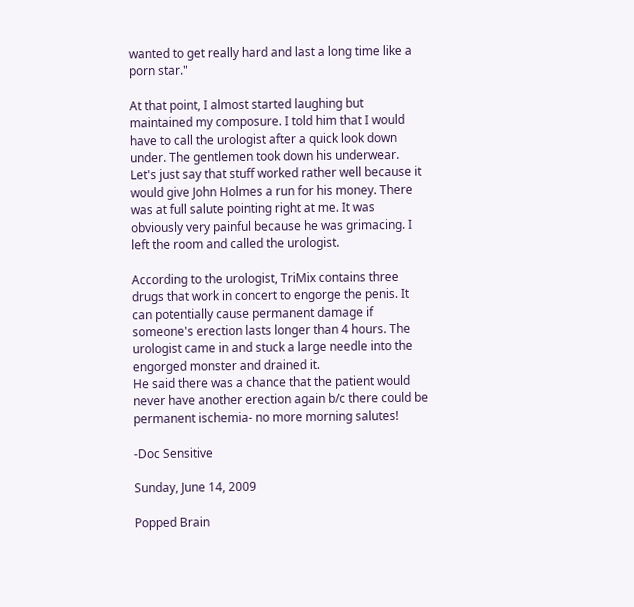wanted to get really hard and last a long time like a porn star."

At that point, I almost started laughing but maintained my composure. I told him that I would have to call the urologist after a quick look down under. The gentlemen took down his underwear. Let's just say that stuff worked rather well because it would give John Holmes a run for his money. There was at full salute pointing right at me. It was obviously very painful because he was grimacing. I left the room and called the urologist.

According to the urologist, TriMix contains three drugs that work in concert to engorge the penis. It can potentially cause permanent damage if someone's erection lasts longer than 4 hours. The urologist came in and stuck a large needle into the engorged monster and drained it.
He said there was a chance that the patient would never have another erection again b/c there could be permanent ischemia- no more morning salutes!

-Doc Sensitive

Sunday, June 14, 2009

Popped Brain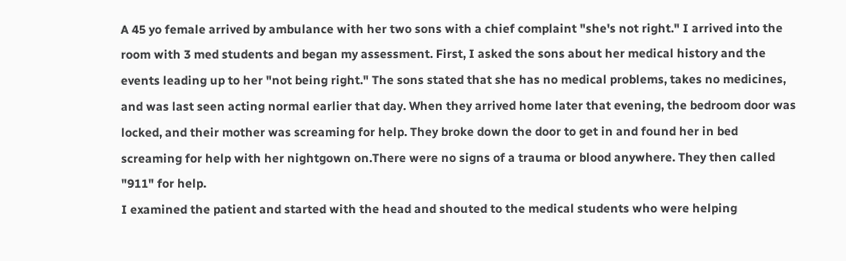A 45 yo female arrived by ambulance with her two sons with a chief complaint "she's not right." I arrived into the room with 3 med students and began my assessment. First, I asked the sons about her medical history and the events leading up to her "not being right." The sons stated that she has no medical problems, takes no medicines, and was last seen acting normal earlier that day. When they arrived home later that evening, the bedroom door was locked, and their mother was screaming for help. They broke down the door to get in and found her in bed screaming for help with her nightgown on.There were no signs of a trauma or blood anywhere. They then called "911" for help.
I examined the patient and started with the head and shouted to the medical students who were helping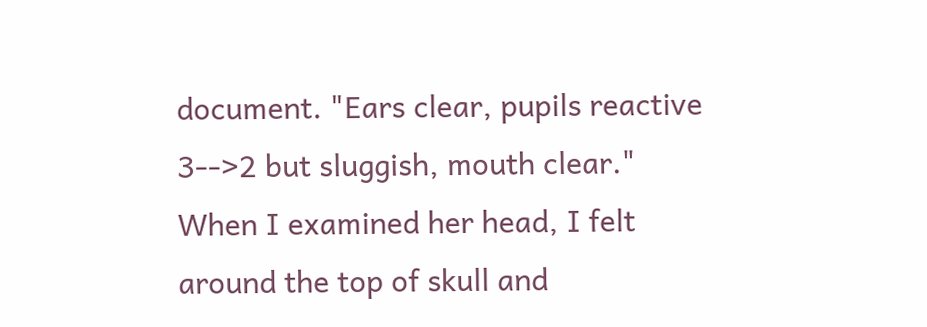document. "Ears clear, pupils reactive 3-->2 but sluggish, mouth clear." When I examined her head, I felt around the top of skull and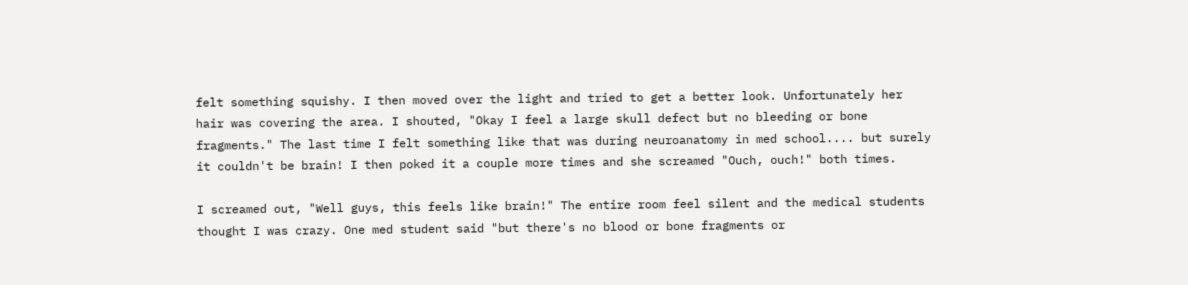felt something squishy. I then moved over the light and tried to get a better look. Unfortunately her hair was covering the area. I shouted, "Okay I feel a large skull defect but no bleeding or bone fragments." The last time I felt something like that was during neuroanatomy in med school.... but surely it couldn't be brain! I then poked it a couple more times and she screamed "Ouch, ouch!" both times.

I screamed out, "Well guys, this feels like brain!" The entire room feel silent and the medical students thought I was crazy. One med student said "but there's no blood or bone fragments or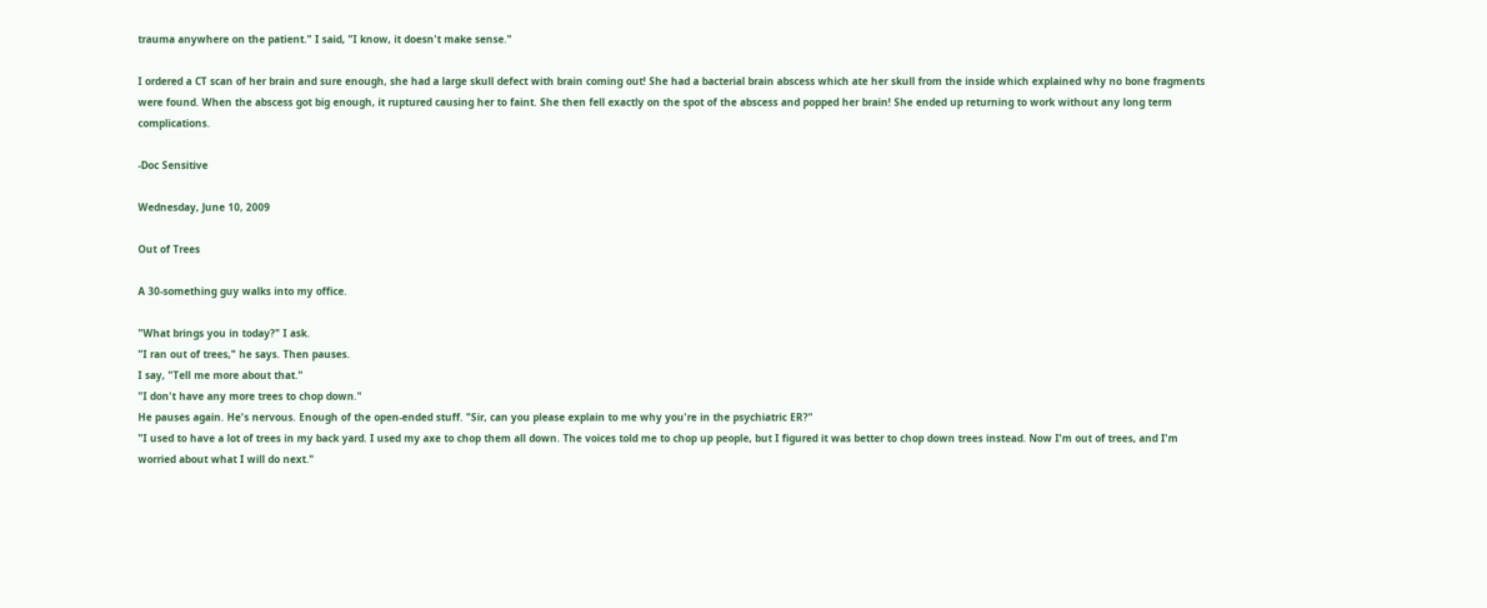trauma anywhere on the patient." I said, "I know, it doesn't make sense."

I ordered a CT scan of her brain and sure enough, she had a large skull defect with brain coming out! She had a bacterial brain abscess which ate her skull from the inside which explained why no bone fragments were found. When the abscess got big enough, it ruptured causing her to faint. She then fell exactly on the spot of the abscess and popped her brain! She ended up returning to work without any long term complications.

-Doc Sensitive

Wednesday, June 10, 2009

Out of Trees

A 30-something guy walks into my office.

"What brings you in today?" I ask.
"I ran out of trees," he says. Then pauses.
I say, "Tell me more about that."
"I don't have any more trees to chop down."
He pauses again. He's nervous. Enough of the open-ended stuff. "Sir, can you please explain to me why you're in the psychiatric ER?"
"I used to have a lot of trees in my back yard. I used my axe to chop them all down. The voices told me to chop up people, but I figured it was better to chop down trees instead. Now I'm out of trees, and I'm worried about what I will do next."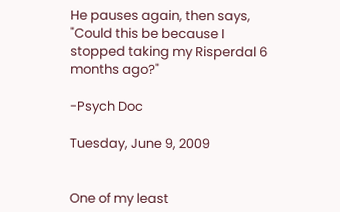He pauses again, then says, "Could this be because I stopped taking my Risperdal 6 months ago?"

-Psych Doc

Tuesday, June 9, 2009


One of my least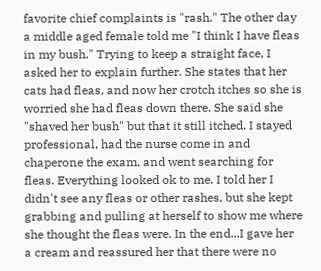favorite chief complaints is "rash." The other day a middle aged female told me "I think I have fleas in my bush." Trying to keep a straight face, I asked her to explain further. She states that her cats had fleas, and now her crotch itches so she is worried she had fleas down there. She said she "shaved her bush" but that it still itched. I stayed professional, had the nurse come in and chaperone the exam, and went searching for fleas. Everything looked ok to me. I told her I didn't see any fleas or other rashes, but she kept grabbing and pulling at herself to show me where she thought the fleas were. In the end...I gave her a cream and reassured her that there were no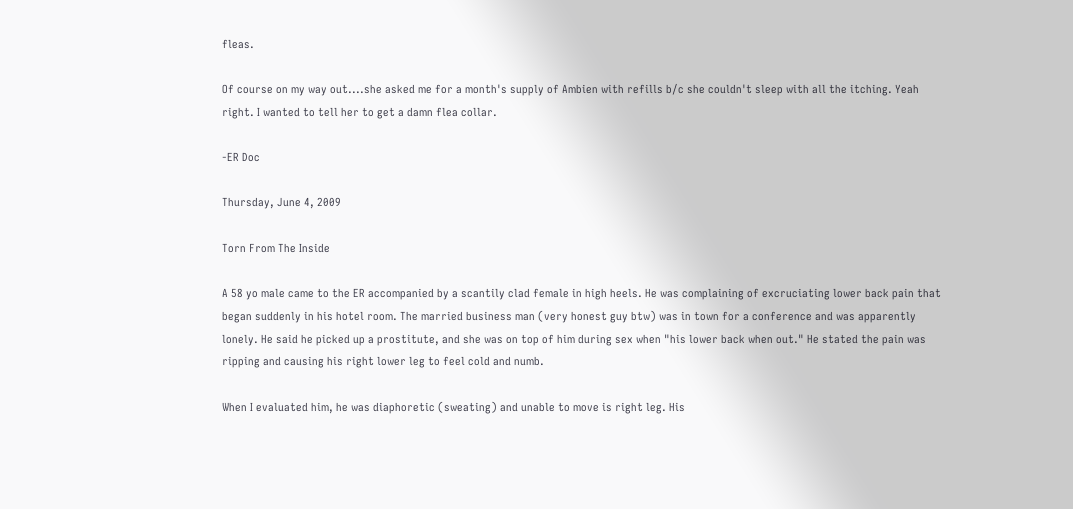fleas.

Of course on my way out....she asked me for a month's supply of Ambien with refills b/c she couldn't sleep with all the itching. Yeah right. I wanted to tell her to get a damn flea collar.

-ER Doc

Thursday, June 4, 2009

Torn From The Inside

A 58 yo male came to the ER accompanied by a scantily clad female in high heels. He was complaining of excruciating lower back pain that began suddenly in his hotel room. The married business man (very honest guy btw) was in town for a conference and was apparently lonely. He said he picked up a prostitute, and she was on top of him during sex when "his lower back when out." He stated the pain was ripping and causing his right lower leg to feel cold and numb.

When I evaluated him, he was diaphoretic (sweating) and unable to move is right leg. His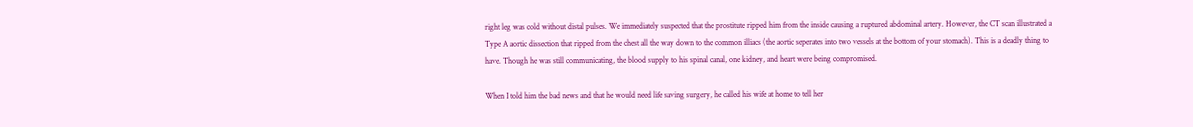right leg was cold without distal pulses. We immediately suspected that the prostitute ripped him from the inside causing a ruptured abdominal artery. However, the CT scan illustrated a Type A aortic dissection that ripped from the chest all the way down to the common illiacs (the aortic seperates into two vessels at the bottom of your stomach). This is a deadly thing to have. Though he was still communicating, the blood supply to his spinal canal, one kidney, and heart were being compromised.

When I told him the bad news and that he would need life saving surgery, he called his wife at home to tell her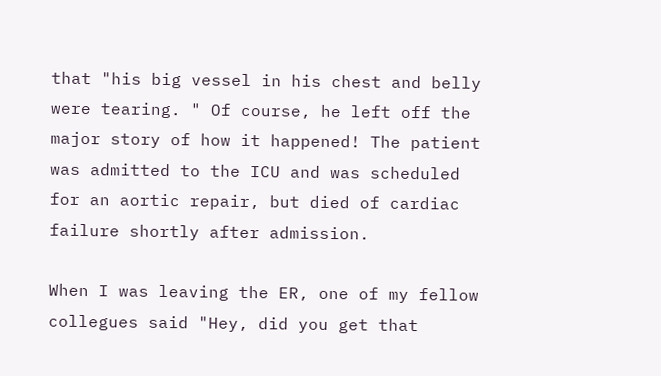that "his big vessel in his chest and belly were tearing. " Of course, he left off the major story of how it happened! The patient was admitted to the ICU and was scheduled for an aortic repair, but died of cardiac failure shortly after admission.

When I was leaving the ER, one of my fellow collegues said "Hey, did you get that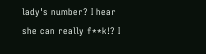lady's number? I hear she can really f**k!? I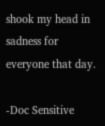shook my head in sadness for everyone that day.

-Doc Sensitive